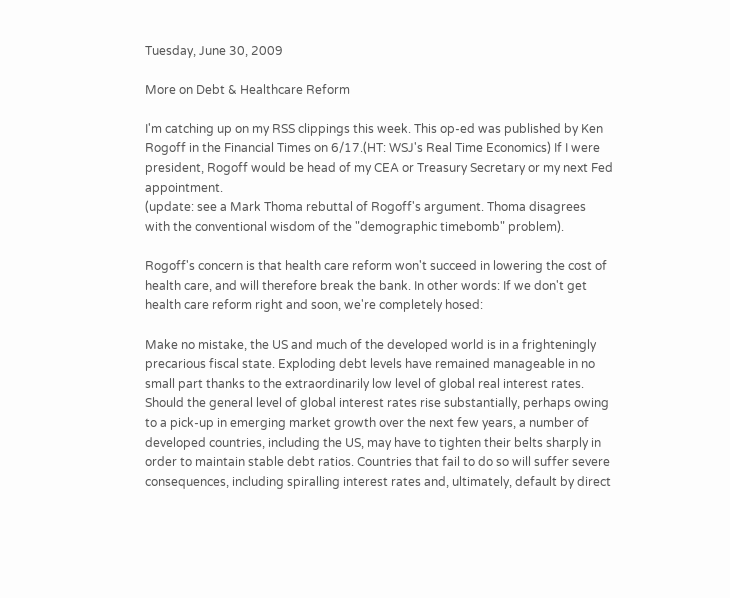Tuesday, June 30, 2009

More on Debt & Healthcare Reform

I'm catching up on my RSS clippings this week. This op-ed was published by Ken Rogoff in the Financial Times on 6/17.(HT: WSJ's Real Time Economics) If I were president, Rogoff would be head of my CEA or Treasury Secretary or my next Fed appointment.
(update: see a Mark Thoma rebuttal of Rogoff's argument. Thoma disagrees with the conventional wisdom of the "demographic timebomb" problem).

Rogoff's concern is that health care reform won't succeed in lowering the cost of health care, and will therefore break the bank. In other words: If we don't get health care reform right and soon, we're completely hosed:

Make no mistake, the US and much of the developed world is in a frighteningly precarious fiscal state. Exploding debt levels have remained manageable in no small part thanks to the extraordinarily low level of global real interest rates. Should the general level of global interest rates rise substantially, perhaps owing to a pick-up in emerging market growth over the next few years, a number of developed countries, including the US, may have to tighten their belts sharply in order to maintain stable debt ratios. Countries that fail to do so will suffer severe consequences, including spiralling interest rates and, ultimately, default by direct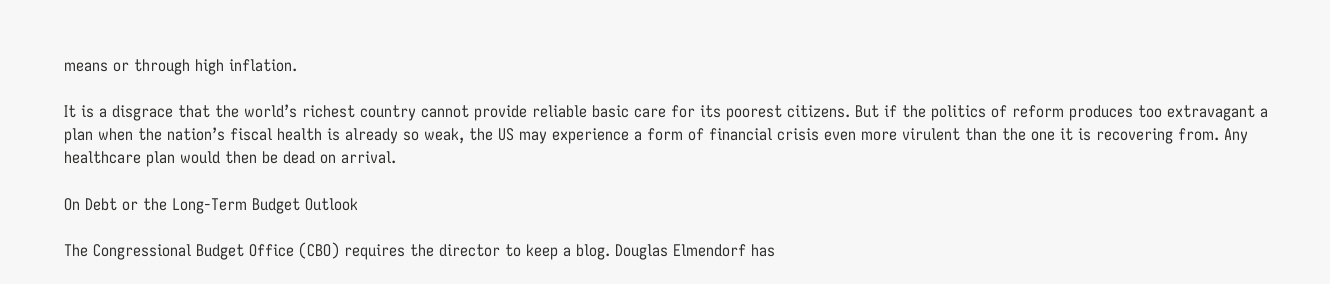means or through high inflation.

It is a disgrace that the world’s richest country cannot provide reliable basic care for its poorest citizens. But if the politics of reform produces too extravagant a plan when the nation’s fiscal health is already so weak, the US may experience a form of financial crisis even more virulent than the one it is recovering from. Any healthcare plan would then be dead on arrival.

On Debt or the Long-Term Budget Outlook

The Congressional Budget Office (CBO) requires the director to keep a blog. Douglas Elmendorf has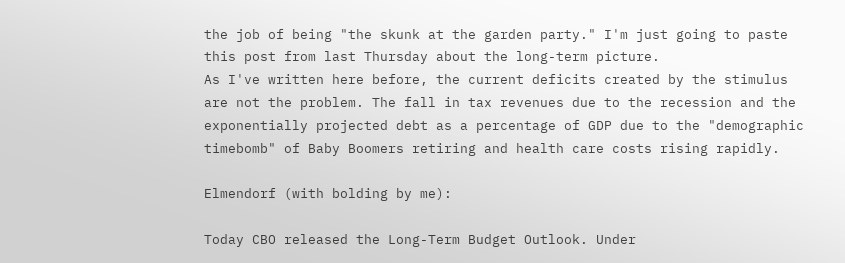the job of being "the skunk at the garden party." I'm just going to paste this post from last Thursday about the long-term picture.
As I've written here before, the current deficits created by the stimulus are not the problem. The fall in tax revenues due to the recession and the exponentially projected debt as a percentage of GDP due to the "demographic timebomb" of Baby Boomers retiring and health care costs rising rapidly.

Elmendorf (with bolding by me):

Today CBO released the Long-Term Budget Outlook. Under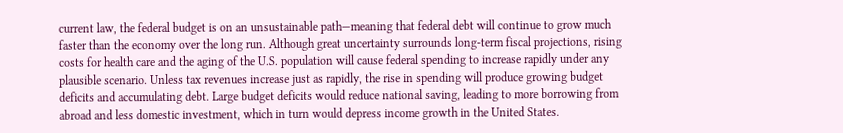current law, the federal budget is on an unsustainable path—meaning that federal debt will continue to grow much faster than the economy over the long run. Although great uncertainty surrounds long-term fiscal projections, rising costs for health care and the aging of the U.S. population will cause federal spending to increase rapidly under any plausible scenario. Unless tax revenues increase just as rapidly, the rise in spending will produce growing budget deficits and accumulating debt. Large budget deficits would reduce national saving, leading to more borrowing from abroad and less domestic investment, which in turn would depress income growth in the United States.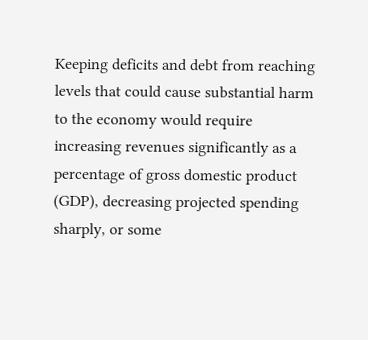Keeping deficits and debt from reaching levels that could cause substantial harm to the economy would require increasing revenues significantly as a percentage of gross domestic product (GDP), decreasing projected spending sharply, or some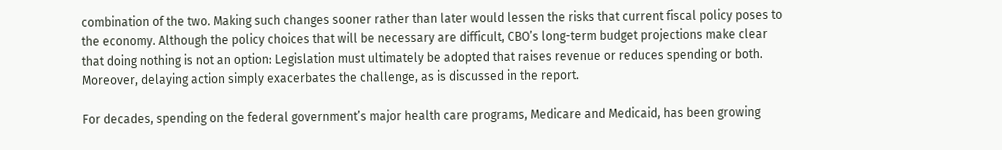combination of the two. Making such changes sooner rather than later would lessen the risks that current fiscal policy poses to the economy. Although the policy choices that will be necessary are difficult, CBO’s long-term budget projections make clear that doing nothing is not an option: Legislation must ultimately be adopted that raises revenue or reduces spending or both. Moreover, delaying action simply exacerbates the challenge, as is discussed in the report.

For decades, spending on the federal government’s major health care programs, Medicare and Medicaid, has been growing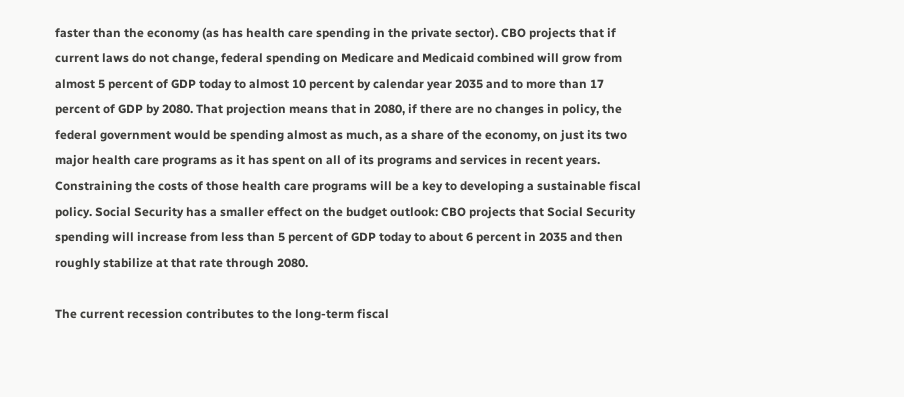faster than the economy (as has health care spending in the private sector). CBO projects that if current laws do not change, federal spending on Medicare and Medicaid combined will grow from almost 5 percent of GDP today to almost 10 percent by calendar year 2035 and to more than 17 percent of GDP by 2080. That projection means that in 2080, if there are no changes in policy, the federal government would be spending almost as much, as a share of the economy, on just its two major health care programs as it has spent on all of its programs and services in recent years. Constraining the costs of those health care programs will be a key to developing a sustainable fiscal policy. Social Security has a smaller effect on the budget outlook: CBO projects that Social Security spending will increase from less than 5 percent of GDP today to about 6 percent in 2035 and then roughly stabilize at that rate through 2080.

The current recession contributes to the long-term fiscal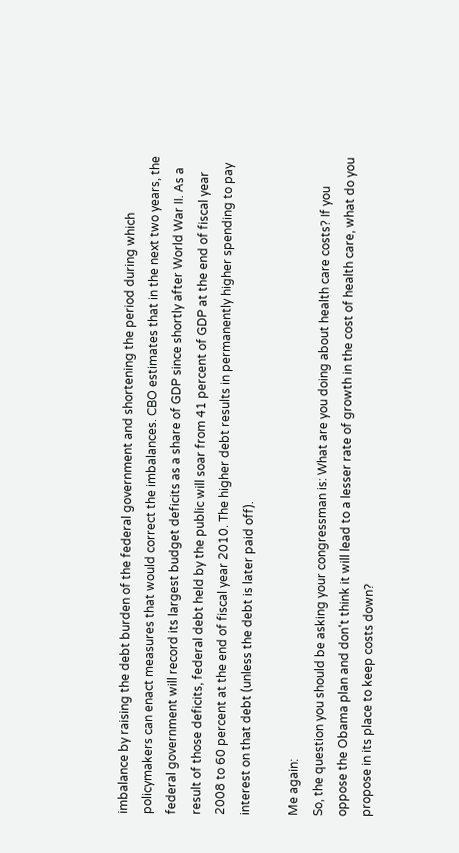imbalance by raising the debt burden of the federal government and shortening the period during which policymakers can enact measures that would correct the imbalances. CBO estimates that in the next two years, the federal government will record its largest budget deficits as a share of GDP since shortly after World War II. As a result of those deficits, federal debt held by the public will soar from 41 percent of GDP at the end of fiscal year 2008 to 60 percent at the end of fiscal year 2010. The higher debt results in permanently higher spending to pay interest on that debt (unless the debt is later paid off).

Me again:
So, the question you should be asking your congressman is: What are you doing about health care costs? If you oppose the Obama plan and don't think it will lead to a lesser rate of growth in the cost of health care, what do you propose in its place to keep costs down?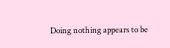Doing nothing appears to be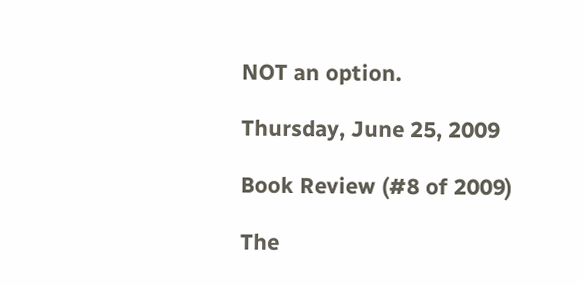NOT an option.

Thursday, June 25, 2009

Book Review (#8 of 2009)

The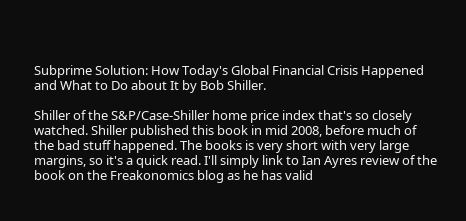Subprime Solution: How Today's Global Financial Crisis Happened and What to Do about It by Bob Shiller.

Shiller of the S&P/Case-Shiller home price index that's so closely watched. Shiller published this book in mid 2008, before much of the bad stuff happened. The books is very short with very large margins, so it's a quick read. I'll simply link to Ian Ayres review of the book on the Freakonomics blog as he has valid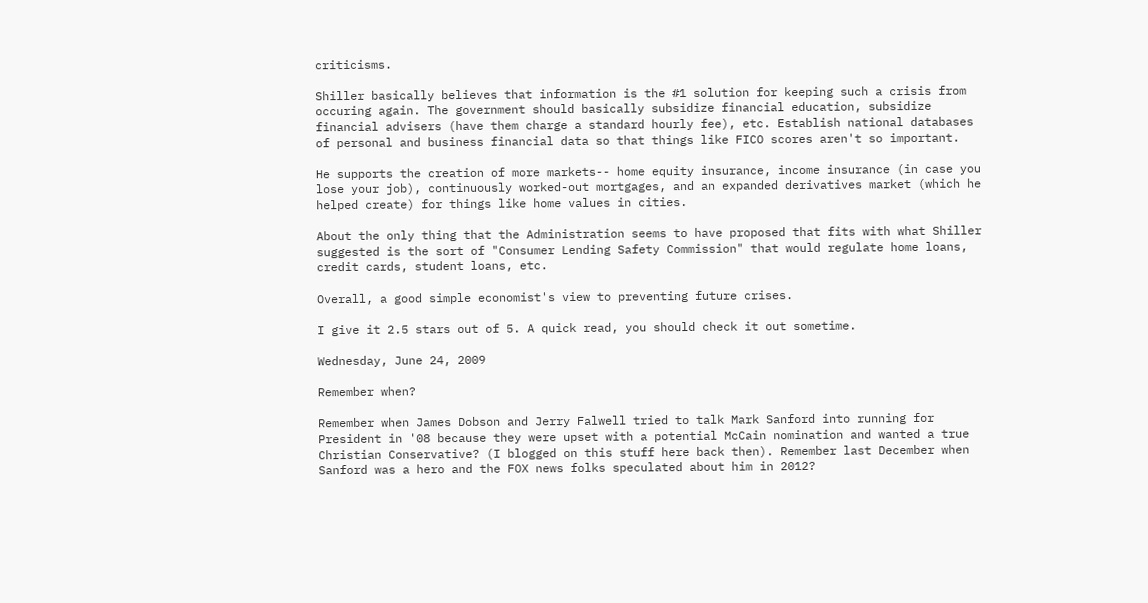criticisms.

Shiller basically believes that information is the #1 solution for keeping such a crisis from occuring again. The government should basically subsidize financial education, subsidize financial advisers (have them charge a standard hourly fee), etc. Establish national databases of personal and business financial data so that things like FICO scores aren't so important.

He supports the creation of more markets-- home equity insurance, income insurance (in case you lose your job), continuously worked-out mortgages, and an expanded derivatives market (which he helped create) for things like home values in cities.

About the only thing that the Administration seems to have proposed that fits with what Shiller suggested is the sort of "Consumer Lending Safety Commission" that would regulate home loans, credit cards, student loans, etc.

Overall, a good simple economist's view to preventing future crises.

I give it 2.5 stars out of 5. A quick read, you should check it out sometime.

Wednesday, June 24, 2009

Remember when?

Remember when James Dobson and Jerry Falwell tried to talk Mark Sanford into running for President in '08 because they were upset with a potential McCain nomination and wanted a true Christian Conservative? (I blogged on this stuff here back then). Remember last December when Sanford was a hero and the FOX news folks speculated about him in 2012?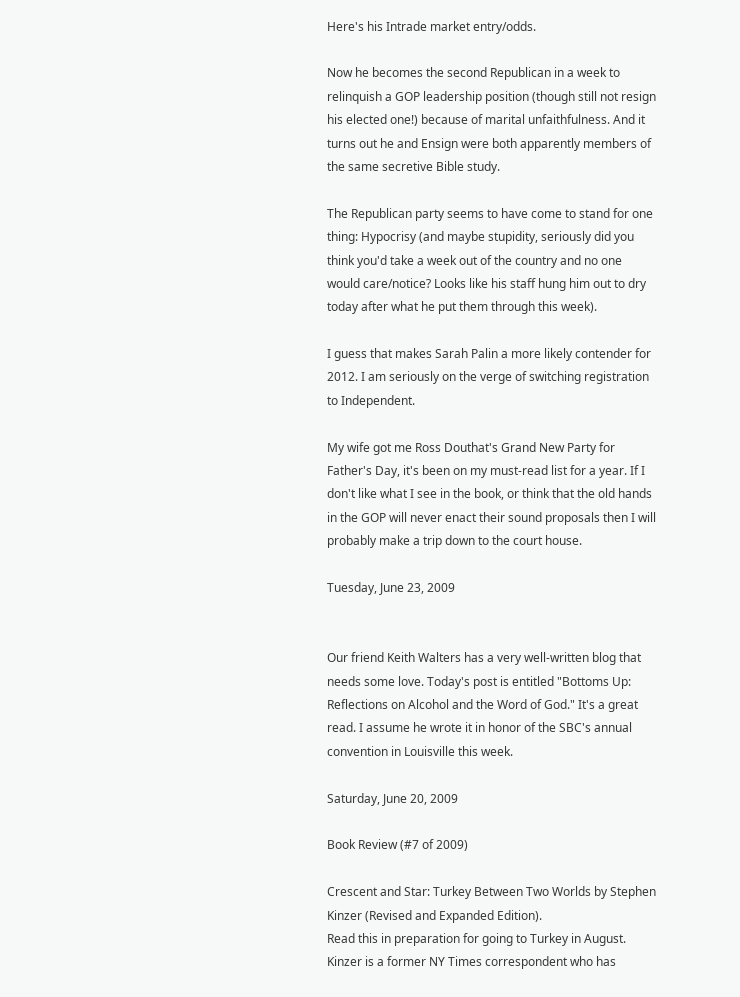Here's his Intrade market entry/odds.

Now he becomes the second Republican in a week to relinquish a GOP leadership position (though still not resign his elected one!) because of marital unfaithfulness. And it turns out he and Ensign were both apparently members of the same secretive Bible study.

The Republican party seems to have come to stand for one thing: Hypocrisy (and maybe stupidity, seriously did you think you'd take a week out of the country and no one would care/notice? Looks like his staff hung him out to dry today after what he put them through this week).

I guess that makes Sarah Palin a more likely contender for 2012. I am seriously on the verge of switching registration to Independent.

My wife got me Ross Douthat's Grand New Party for Father's Day, it's been on my must-read list for a year. If I don't like what I see in the book, or think that the old hands in the GOP will never enact their sound proposals then I will probably make a trip down to the court house.

Tuesday, June 23, 2009


Our friend Keith Walters has a very well-written blog that needs some love. Today's post is entitled "Bottoms Up: Reflections on Alcohol and the Word of God." It's a great read. I assume he wrote it in honor of the SBC's annual convention in Louisville this week.

Saturday, June 20, 2009

Book Review (#7 of 2009)

Crescent and Star: Turkey Between Two Worlds by Stephen Kinzer (Revised and Expanded Edition).
Read this in preparation for going to Turkey in August. Kinzer is a former NY Times correspondent who has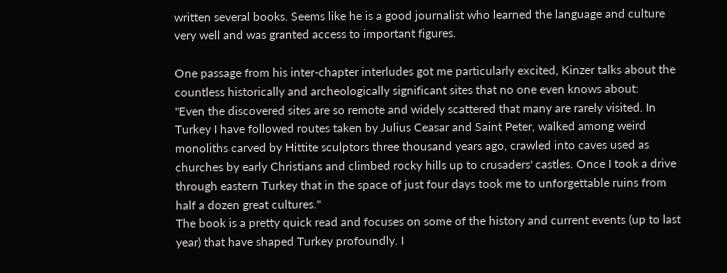written several books. Seems like he is a good journalist who learned the language and culture very well and was granted access to important figures.

One passage from his inter-chapter interludes got me particularly excited, Kinzer talks about the countless historically and archeologically significant sites that no one even knows about:
"Even the discovered sites are so remote and widely scattered that many are rarely visited. In Turkey I have followed routes taken by Julius Ceasar and Saint Peter, walked among weird monoliths carved by Hittite sculptors three thousand years ago, crawled into caves used as churches by early Christians and climbed rocky hills up to crusaders' castles. Once I took a drive through eastern Turkey that in the space of just four days took me to unforgettable ruins from half a dozen great cultures."
The book is a pretty quick read and focuses on some of the history and current events (up to last year) that have shaped Turkey profoundly. I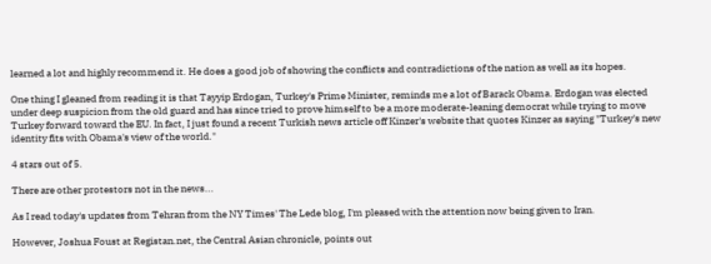learned a lot and highly recommend it. He does a good job of showing the conflicts and contradictions of the nation as well as its hopes.

One thing I gleaned from reading it is that Tayyip Erdogan, Turkey's Prime Minister, reminds me a lot of Barack Obama. Erdogan was elected under deep suspicion from the old guard and has since tried to prove himself to be a more moderate-leaning democrat while trying to move Turkey forward toward the EU. In fact, I just found a recent Turkish news article off Kinzer's website that quotes Kinzer as saying "Turkey's new identity fits with Obama's view of the world."

4 stars out of 5.

There are other protestors not in the news...

As I read today's updates from Tehran from the NY Times' The Lede blog, I'm pleased with the attention now being given to Iran.

However, Joshua Foust at Registan.net, the Central Asian chronicle, points out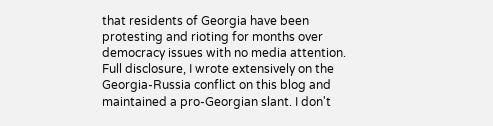that residents of Georgia have been protesting and rioting for months over democracy issues with no media attention. Full disclosure, I wrote extensively on the Georgia-Russia conflict on this blog and maintained a pro-Georgian slant. I don't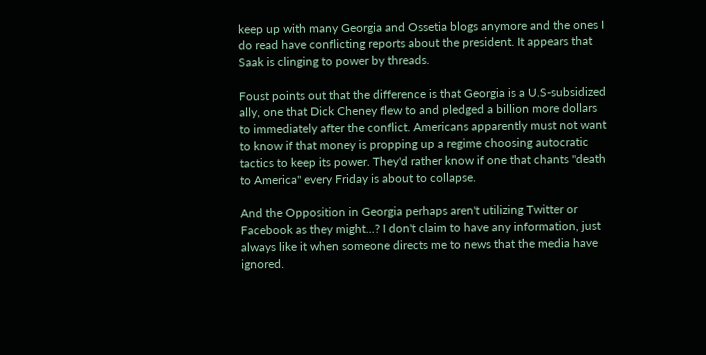keep up with many Georgia and Ossetia blogs anymore and the ones I do read have conflicting reports about the president. It appears that Saak is clinging to power by threads.

Foust points out that the difference is that Georgia is a U.S-subsidized ally, one that Dick Cheney flew to and pledged a billion more dollars to immediately after the conflict. Americans apparently must not want to know if that money is propping up a regime choosing autocratic tactics to keep its power. They'd rather know if one that chants "death to America" every Friday is about to collapse.

And the Opposition in Georgia perhaps aren't utilizing Twitter or Facebook as they might...? I don't claim to have any information, just always like it when someone directs me to news that the media have ignored.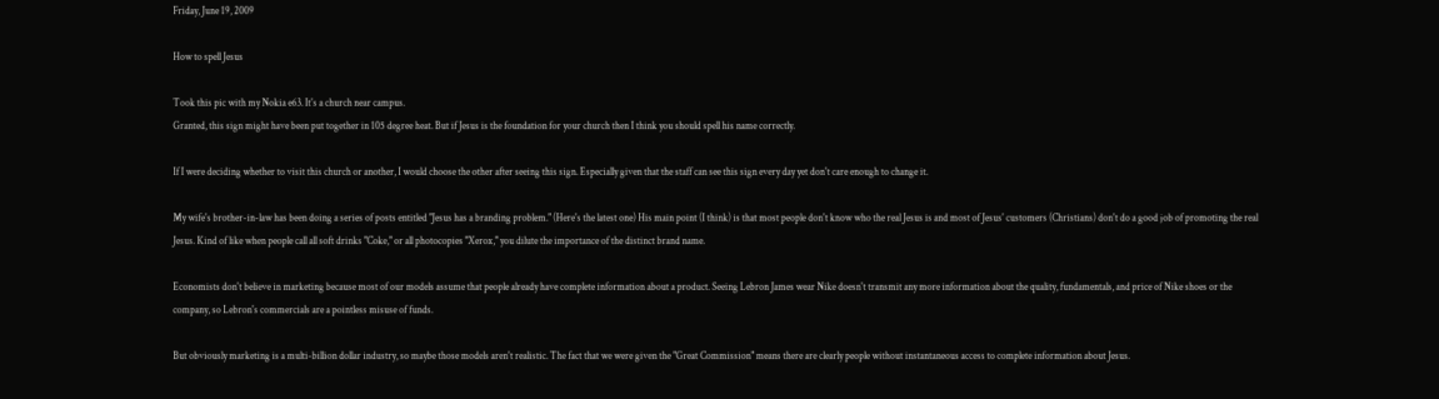Friday, June 19, 2009

How to spell Jesus

Took this pic with my Nokia e63. It's a church near campus.
Granted, this sign might have been put together in 105 degree heat. But if Jesus is the foundation for your church then I think you should spell his name correctly.

If I were deciding whether to visit this church or another, I would choose the other after seeing this sign. Especially given that the staff can see this sign every day yet don't care enough to change it.

My wife's brother-in-law has been doing a series of posts entitled "Jesus has a branding problem." (Here's the latest one) His main point (I think) is that most people don't know who the real Jesus is and most of Jesus' customers (Christians) don't do a good job of promoting the real Jesus. Kind of like when people call all soft drinks "Coke," or all photocopies "Xerox," you dilute the importance of the distinct brand name.

Economists don't believe in marketing because most of our models assume that people already have complete information about a product. Seeing Lebron James wear Nike doesn't transmit any more information about the quality, fundamentals, and price of Nike shoes or the company, so Lebron's commercials are a pointless misuse of funds.

But obviously marketing is a multi-billion dollar industry, so maybe those models aren't realistic. The fact that we were given the "Great Commission" means there are clearly people without instantaneous access to complete information about Jesus.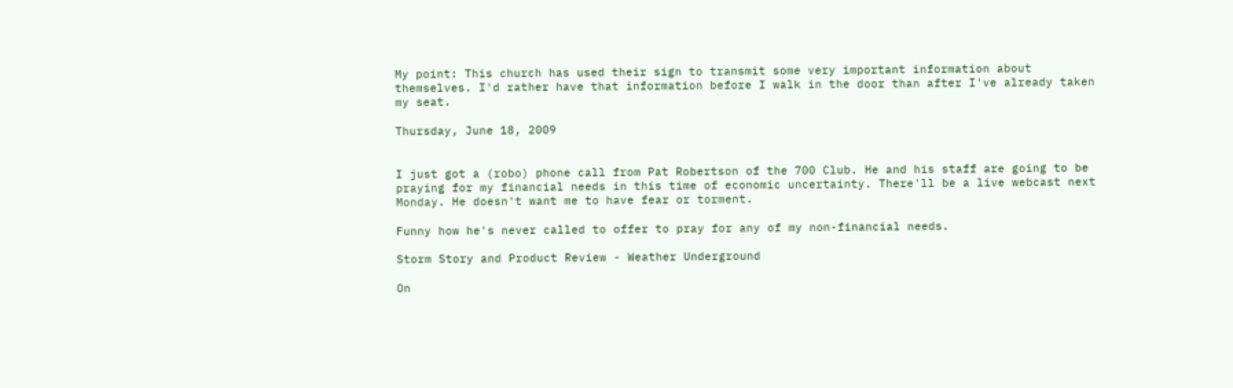My point: This church has used their sign to transmit some very important information about themselves. I'd rather have that information before I walk in the door than after I've already taken my seat.

Thursday, June 18, 2009


I just got a (robo) phone call from Pat Robertson of the 700 Club. He and his staff are going to be praying for my financial needs in this time of economic uncertainty. There'll be a live webcast next Monday. He doesn't want me to have fear or torment.

Funny how he's never called to offer to pray for any of my non-financial needs.

Storm Story and Product Review - Weather Underground

On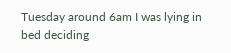Tuesday around 6am I was lying in bed deciding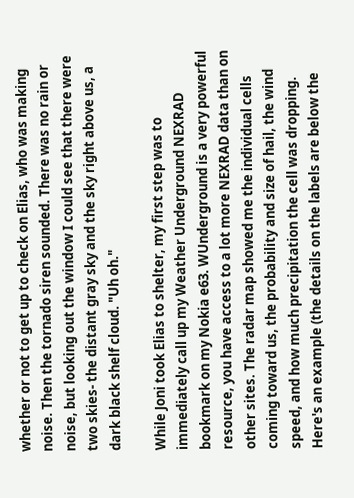whether or not to get up to check on Elias, who was making noise. Then the tornado siren sounded. There was no rain or noise, but looking out the window I could see that there were two skies- the distant gray sky and the sky right above us, a dark black shelf cloud. "Uh oh."

While Joni took Elias to shelter, my first step was to immediately call up my Weather Underground NEXRAD bookmark on my Nokia e63. WUnderground is a very powerful resource, you have access to a lot more NEXRAD data than on other sites. The radar map showed me the individual cells coming toward us, the probability and size of hail, the wind speed, and how much precipitation the cell was dropping. Here's an example (the details on the labels are below the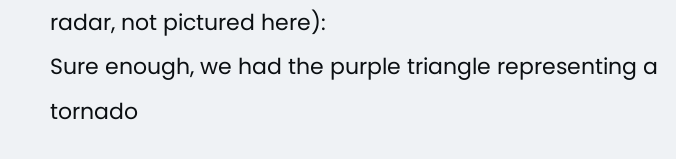radar, not pictured here):
Sure enough, we had the purple triangle representing a tornado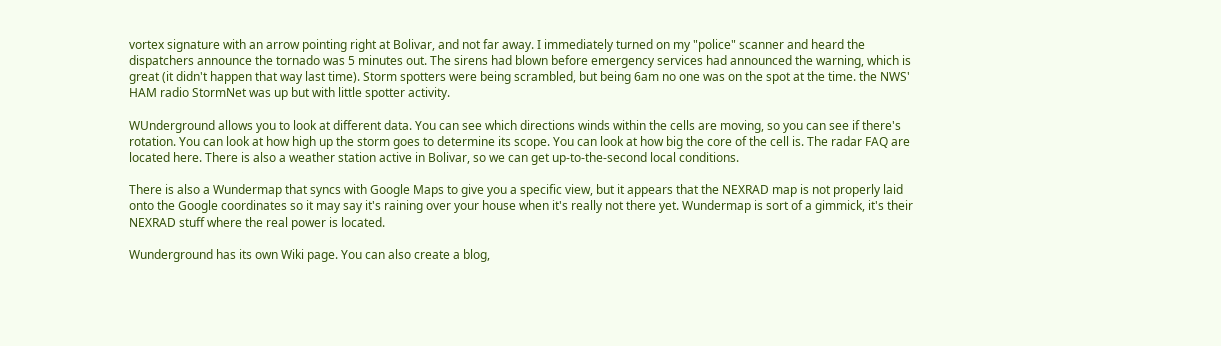vortex signature with an arrow pointing right at Bolivar, and not far away. I immediately turned on my "police" scanner and heard the dispatchers announce the tornado was 5 minutes out. The sirens had blown before emergency services had announced the warning, which is great (it didn't happen that way last time). Storm spotters were being scrambled, but being 6am no one was on the spot at the time. the NWS' HAM radio StormNet was up but with little spotter activity.

WUnderground allows you to look at different data. You can see which directions winds within the cells are moving, so you can see if there's rotation. You can look at how high up the storm goes to determine its scope. You can look at how big the core of the cell is. The radar FAQ are located here. There is also a weather station active in Bolivar, so we can get up-to-the-second local conditions.

There is also a Wundermap that syncs with Google Maps to give you a specific view, but it appears that the NEXRAD map is not properly laid onto the Google coordinates so it may say it's raining over your house when it's really not there yet. Wundermap is sort of a gimmick, it's their NEXRAD stuff where the real power is located.

Wunderground has its own Wiki page. You can also create a blog,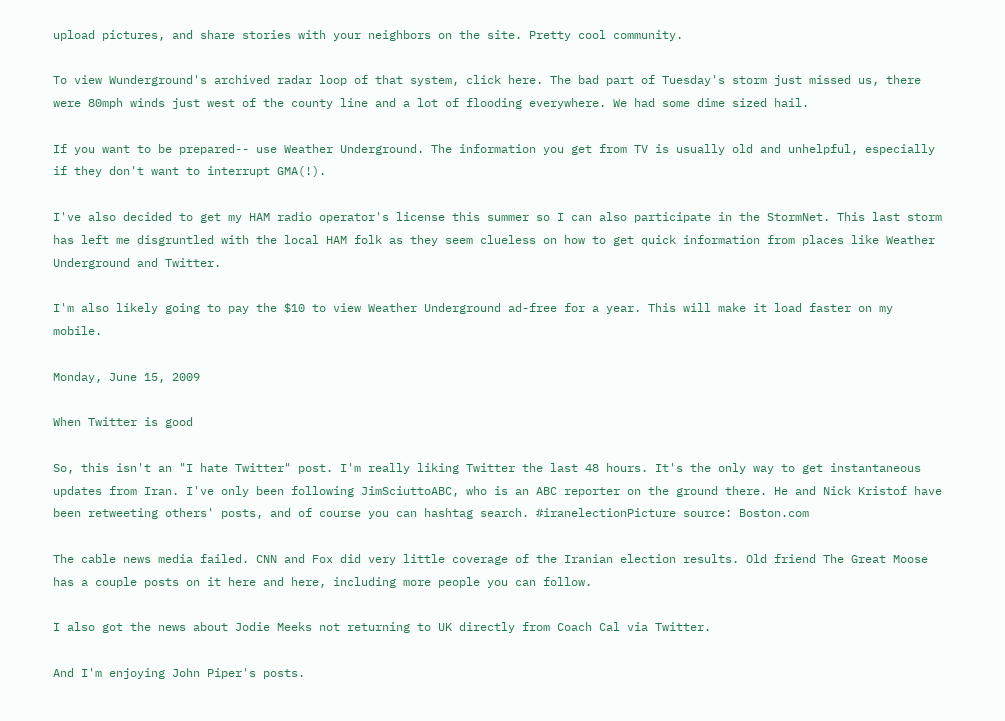upload pictures, and share stories with your neighbors on the site. Pretty cool community.

To view Wunderground's archived radar loop of that system, click here. The bad part of Tuesday's storm just missed us, there were 80mph winds just west of the county line and a lot of flooding everywhere. We had some dime sized hail.

If you want to be prepared-- use Weather Underground. The information you get from TV is usually old and unhelpful, especially if they don't want to interrupt GMA(!).

I've also decided to get my HAM radio operator's license this summer so I can also participate in the StormNet. This last storm has left me disgruntled with the local HAM folk as they seem clueless on how to get quick information from places like Weather Underground and Twitter.

I'm also likely going to pay the $10 to view Weather Underground ad-free for a year. This will make it load faster on my mobile.

Monday, June 15, 2009

When Twitter is good

So, this isn't an "I hate Twitter" post. I'm really liking Twitter the last 48 hours. It's the only way to get instantaneous updates from Iran. I've only been following JimSciuttoABC, who is an ABC reporter on the ground there. He and Nick Kristof have been retweeting others' posts, and of course you can hashtag search. #iranelectionPicture source: Boston.com

The cable news media failed. CNN and Fox did very little coverage of the Iranian election results. Old friend The Great Moose has a couple posts on it here and here, including more people you can follow.

I also got the news about Jodie Meeks not returning to UK directly from Coach Cal via Twitter.

And I'm enjoying John Piper's posts.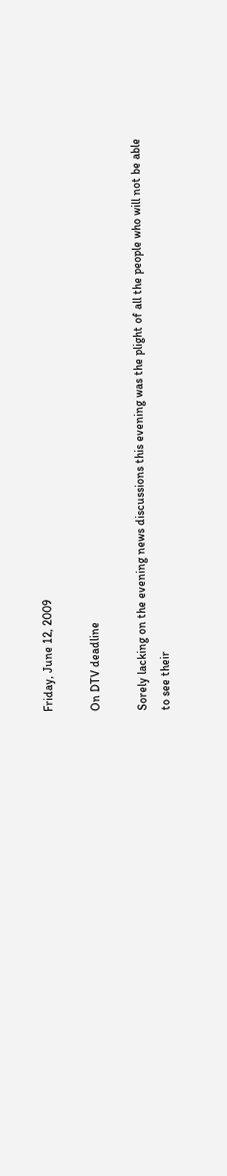Friday, June 12, 2009

On DTV deadline

Sorely lacking on the evening news discussions this evening was the plight of all the people who will not be able to see their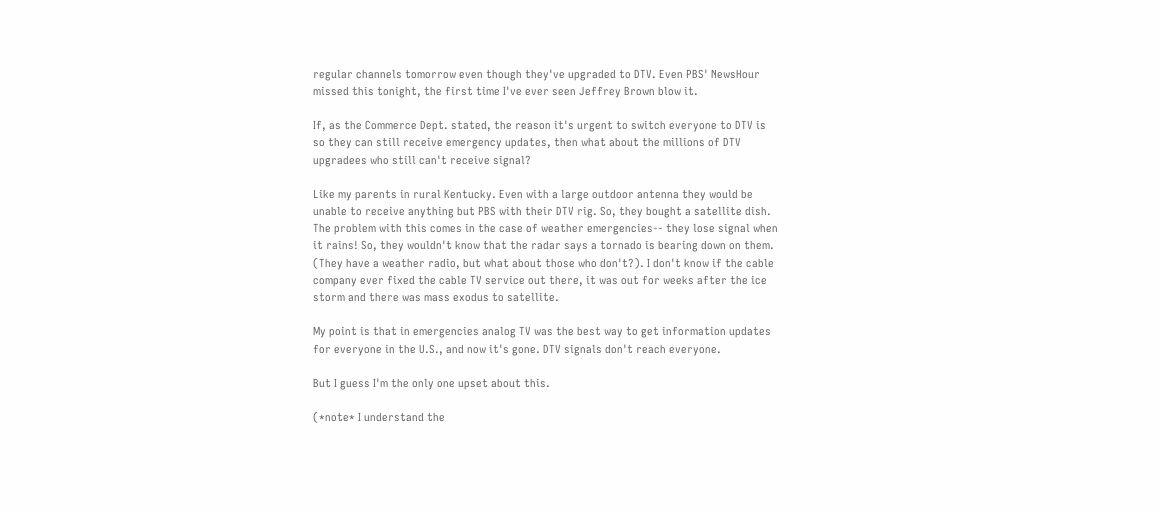regular channels tomorrow even though they've upgraded to DTV. Even PBS' NewsHour missed this tonight, the first time I've ever seen Jeffrey Brown blow it.

If, as the Commerce Dept. stated, the reason it's urgent to switch everyone to DTV is so they can still receive emergency updates, then what about the millions of DTV upgradees who still can't receive signal?

Like my parents in rural Kentucky. Even with a large outdoor antenna they would be unable to receive anything but PBS with their DTV rig. So, they bought a satellite dish. The problem with this comes in the case of weather emergencies-- they lose signal when it rains! So, they wouldn't know that the radar says a tornado is bearing down on them. (They have a weather radio, but what about those who don't?). I don't know if the cable company ever fixed the cable TV service out there, it was out for weeks after the ice storm and there was mass exodus to satellite.

My point is that in emergencies analog TV was the best way to get information updates for everyone in the U.S., and now it's gone. DTV signals don't reach everyone.

But I guess I'm the only one upset about this.

(*note* I understand the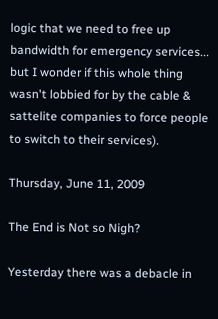logic that we need to free up bandwidth for emergency services... but I wonder if this whole thing wasn't lobbied for by the cable & sattelite companies to force people to switch to their services).

Thursday, June 11, 2009

The End is Not so Nigh?

Yesterday there was a debacle in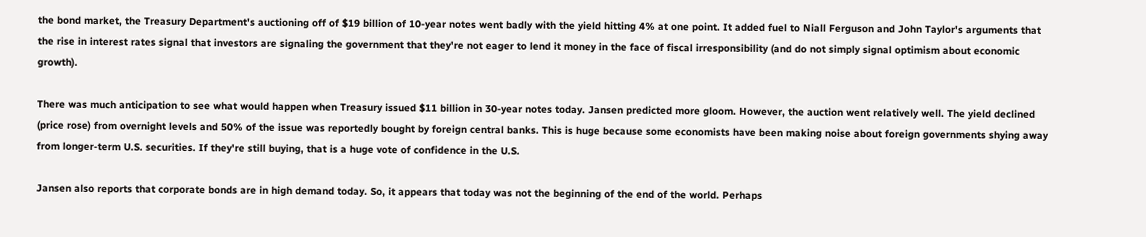the bond market, the Treasury Department's auctioning off of $19 billion of 10-year notes went badly with the yield hitting 4% at one point. It added fuel to Niall Ferguson and John Taylor's arguments that the rise in interest rates signal that investors are signaling the government that they're not eager to lend it money in the face of fiscal irresponsibility (and do not simply signal optimism about economic growth).

There was much anticipation to see what would happen when Treasury issued $11 billion in 30-year notes today. Jansen predicted more gloom. However, the auction went relatively well. The yield declined (price rose) from overnight levels and 50% of the issue was reportedly bought by foreign central banks. This is huge because some economists have been making noise about foreign governments shying away from longer-term U.S. securities. If they're still buying, that is a huge vote of confidence in the U.S.

Jansen also reports that corporate bonds are in high demand today. So, it appears that today was not the beginning of the end of the world. Perhaps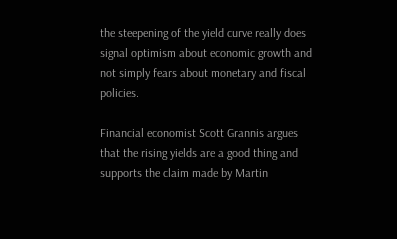the steepening of the yield curve really does signal optimism about economic growth and not simply fears about monetary and fiscal policies.

Financial economist Scott Grannis argues that the rising yields are a good thing and supports the claim made by Martin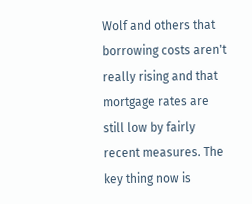Wolf and others that borrowing costs aren't really rising and that mortgage rates are still low by fairly recent measures. The key thing now is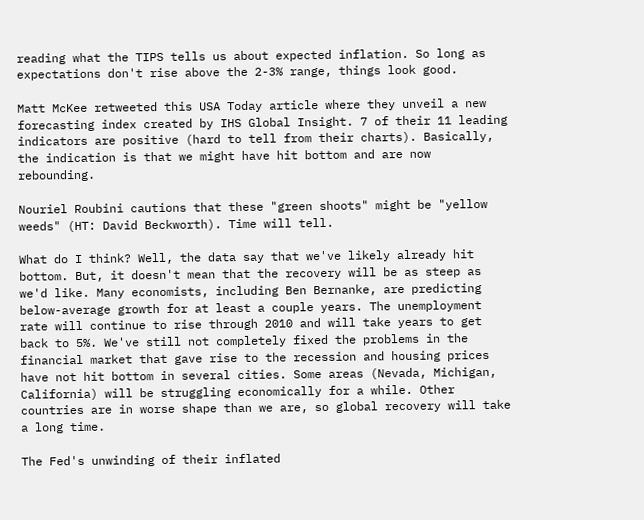reading what the TIPS tells us about expected inflation. So long as expectations don't rise above the 2-3% range, things look good.

Matt McKee retweeted this USA Today article where they unveil a new forecasting index created by IHS Global Insight. 7 of their 11 leading indicators are positive (hard to tell from their charts). Basically, the indication is that we might have hit bottom and are now rebounding.

Nouriel Roubini cautions that these "green shoots" might be "yellow weeds" (HT: David Beckworth). Time will tell.

What do I think? Well, the data say that we've likely already hit bottom. But, it doesn't mean that the recovery will be as steep as we'd like. Many economists, including Ben Bernanke, are predicting below-average growth for at least a couple years. The unemployment rate will continue to rise through 2010 and will take years to get back to 5%. We've still not completely fixed the problems in the financial market that gave rise to the recession and housing prices have not hit bottom in several cities. Some areas (Nevada, Michigan, California) will be struggling economically for a while. Other countries are in worse shape than we are, so global recovery will take a long time.

The Fed's unwinding of their inflated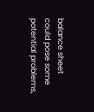balance sheet could pose some potential problems,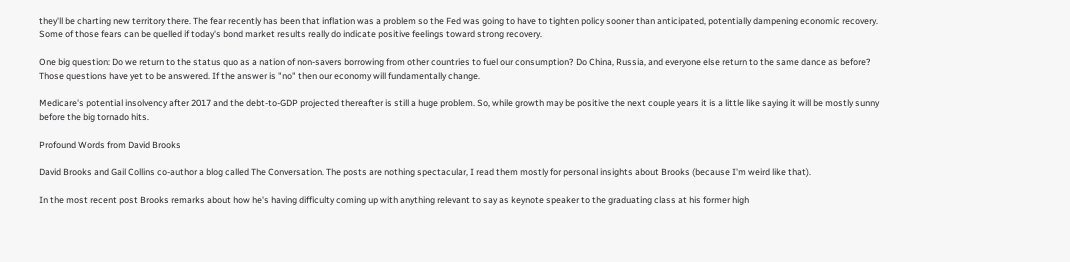they'll be charting new territory there. The fear recently has been that inflation was a problem so the Fed was going to have to tighten policy sooner than anticipated, potentially dampening economic recovery. Some of those fears can be quelled if today's bond market results really do indicate positive feelings toward strong recovery.

One big question: Do we return to the status quo as a nation of non-savers borrowing from other countries to fuel our consumption? Do China, Russia, and everyone else return to the same dance as before? Those questions have yet to be answered. If the answer is "no" then our economy will fundamentally change.

Medicare's potential insolvency after 2017 and the debt-to-GDP projected thereafter is still a huge problem. So, while growth may be positive the next couple years it is a little like saying it will be mostly sunny before the big tornado hits.

Profound Words from David Brooks

David Brooks and Gail Collins co-author a blog called The Conversation. The posts are nothing spectacular, I read them mostly for personal insights about Brooks (because I'm weird like that).

In the most recent post Brooks remarks about how he's having difficulty coming up with anything relevant to say as keynote speaker to the graduating class at his former high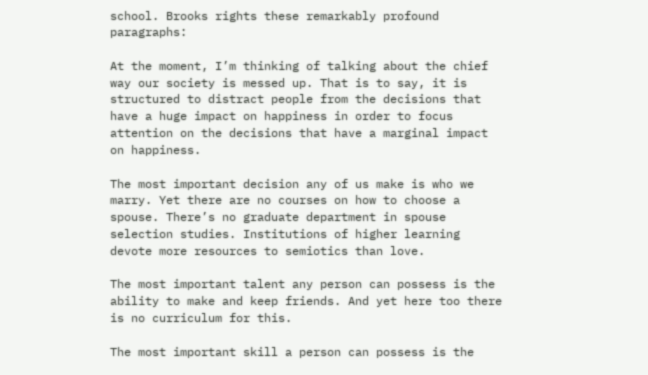school. Brooks rights these remarkably profound paragraphs:

At the moment, I’m thinking of talking about the chief way our society is messed up. That is to say, it is structured to distract people from the decisions that have a huge impact on happiness in order to focus attention on the decisions that have a marginal impact on happiness.

The most important decision any of us make is who we marry. Yet there are no courses on how to choose a spouse. There’s no graduate department in spouse selection studies. Institutions of higher learning devote more resources to semiotics than love.

The most important talent any person can possess is the ability to make and keep friends. And yet here too there is no curriculum for this.

The most important skill a person can possess is the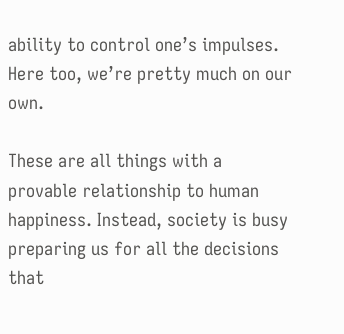ability to control one’s impulses. Here too, we’re pretty much on our own.

These are all things with a provable relationship to human happiness. Instead, society is busy preparing us for all the decisions that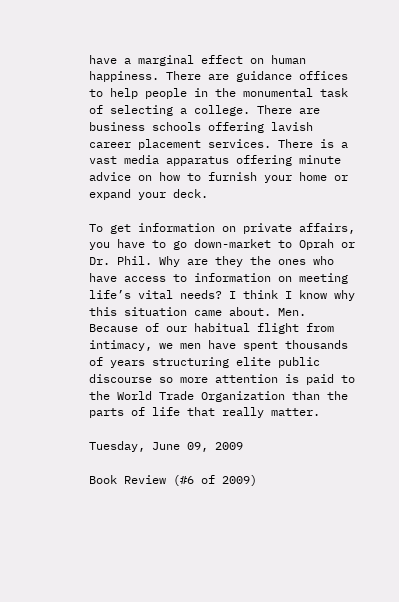have a marginal effect on human happiness. There are guidance offices to help people in the monumental task of selecting a college. There are business schools offering lavish career placement services. There is a vast media apparatus offering minute advice on how to furnish your home or expand your deck.

To get information on private affairs, you have to go down-market to Oprah or Dr. Phil. Why are they the ones who have access to information on meeting life’s vital needs? I think I know why this situation came about. Men. Because of our habitual flight from intimacy, we men have spent thousands of years structuring elite public discourse so more attention is paid to the World Trade Organization than the parts of life that really matter.

Tuesday, June 09, 2009

Book Review (#6 of 2009)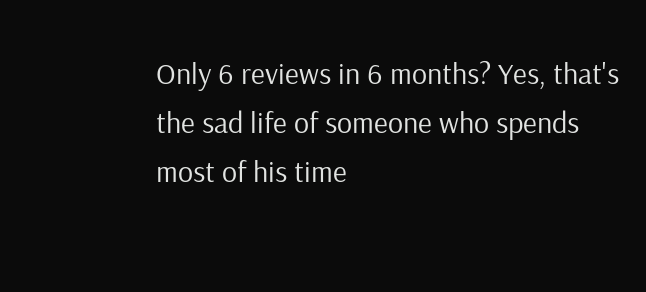Only 6 reviews in 6 months? Yes, that's the sad life of someone who spends most of his time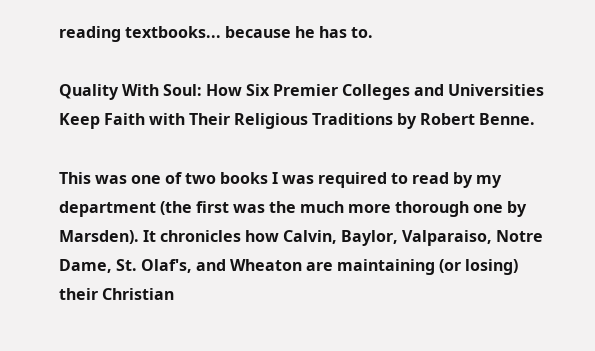reading textbooks... because he has to.

Quality With Soul: How Six Premier Colleges and Universities Keep Faith with Their Religious Traditions by Robert Benne.

This was one of two books I was required to read by my department (the first was the much more thorough one by Marsden). It chronicles how Calvin, Baylor, Valparaiso, Notre Dame, St. Olaf's, and Wheaton are maintaining (or losing) their Christian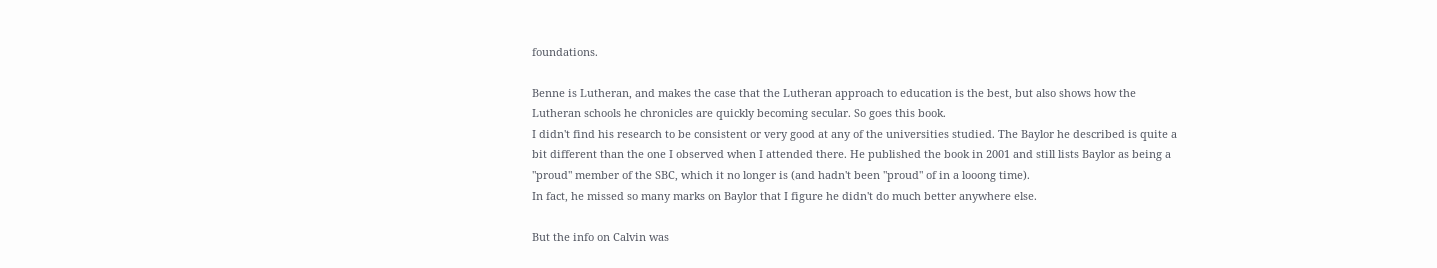foundations.

Benne is Lutheran, and makes the case that the Lutheran approach to education is the best, but also shows how the Lutheran schools he chronicles are quickly becoming secular. So goes this book.
I didn't find his research to be consistent or very good at any of the universities studied. The Baylor he described is quite a bit different than the one I observed when I attended there. He published the book in 2001 and still lists Baylor as being a "proud" member of the SBC, which it no longer is (and hadn't been "proud" of in a looong time).
In fact, he missed so many marks on Baylor that I figure he didn't do much better anywhere else.

But the info on Calvin was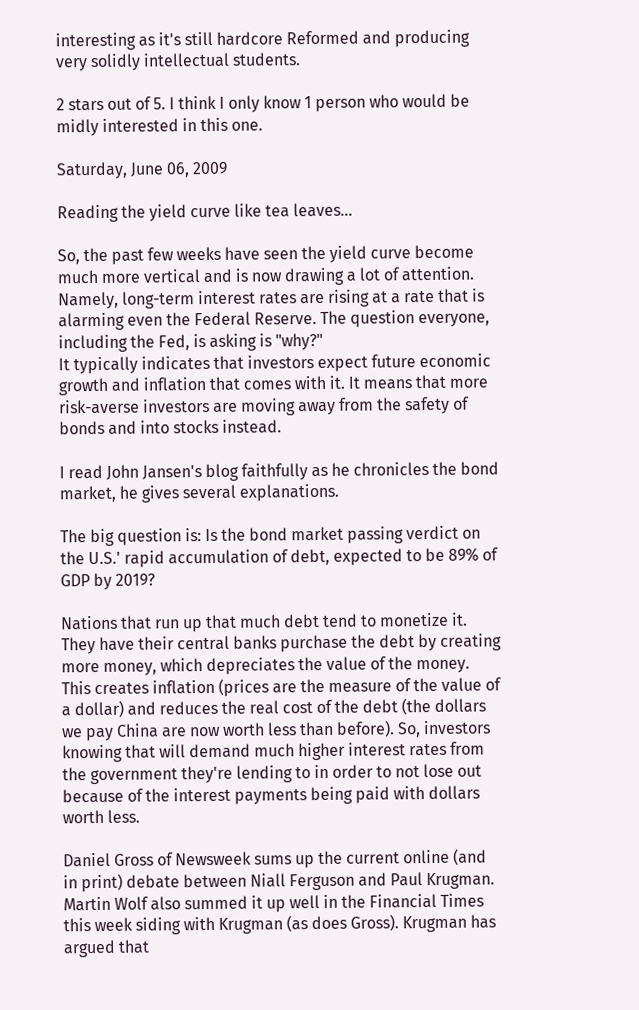interesting as it's still hardcore Reformed and producing very solidly intellectual students.

2 stars out of 5. I think I only know 1 person who would be midly interested in this one.

Saturday, June 06, 2009

Reading the yield curve like tea leaves...

So, the past few weeks have seen the yield curve become much more vertical and is now drawing a lot of attention. Namely, long-term interest rates are rising at a rate that is alarming even the Federal Reserve. The question everyone, including the Fed, is asking is "why?"
It typically indicates that investors expect future economic growth and inflation that comes with it. It means that more risk-averse investors are moving away from the safety of bonds and into stocks instead.

I read John Jansen's blog faithfully as he chronicles the bond market, he gives several explanations.

The big question is: Is the bond market passing verdict on the U.S.' rapid accumulation of debt, expected to be 89% of GDP by 2019?

Nations that run up that much debt tend to monetize it. They have their central banks purchase the debt by creating more money, which depreciates the value of the money. This creates inflation (prices are the measure of the value of a dollar) and reduces the real cost of the debt (the dollars we pay China are now worth less than before). So, investors knowing that will demand much higher interest rates from the government they're lending to in order to not lose out because of the interest payments being paid with dollars worth less.

Daniel Gross of Newsweek sums up the current online (and in print) debate between Niall Ferguson and Paul Krugman. Martin Wolf also summed it up well in the Financial Times this week siding with Krugman (as does Gross). Krugman has argued that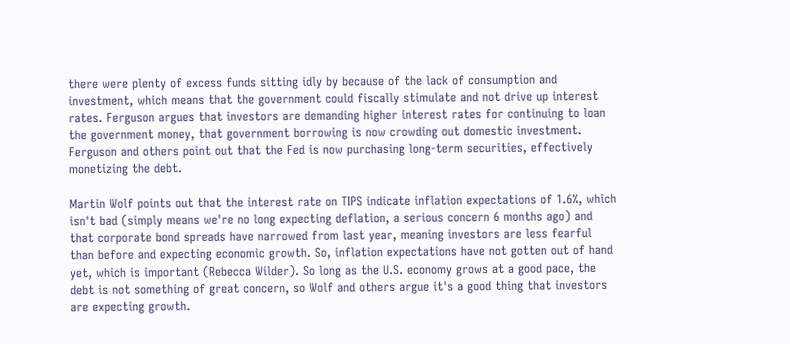there were plenty of excess funds sitting idly by because of the lack of consumption and investment, which means that the government could fiscally stimulate and not drive up interest rates. Ferguson argues that investors are demanding higher interest rates for continuing to loan the government money, that government borrowing is now crowding out domestic investment. Ferguson and others point out that the Fed is now purchasing long-term securities, effectively monetizing the debt.

Martin Wolf points out that the interest rate on TIPS indicate inflation expectations of 1.6%, which isn't bad (simply means we're no long expecting deflation, a serious concern 6 months ago) and that corporate bond spreads have narrowed from last year, meaning investors are less fearful than before and expecting economic growth. So, inflation expectations have not gotten out of hand yet, which is important (Rebecca Wilder). So long as the U.S. economy grows at a good pace, the debt is not something of great concern, so Wolf and others argue it's a good thing that investors are expecting growth.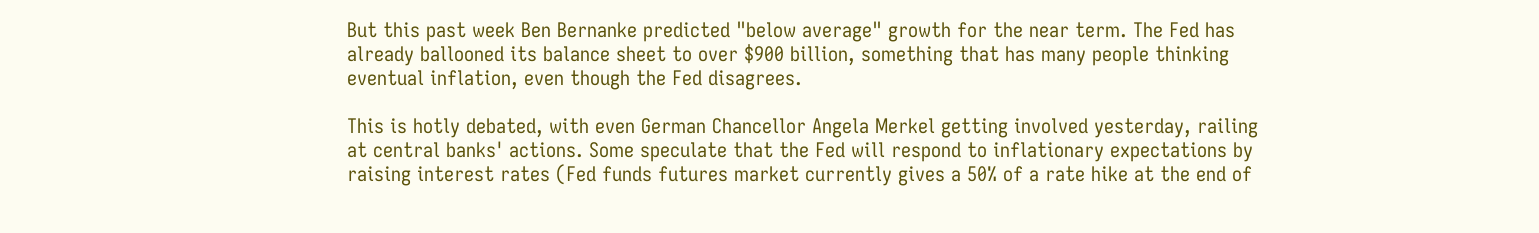But this past week Ben Bernanke predicted "below average" growth for the near term. The Fed has already ballooned its balance sheet to over $900 billion, something that has many people thinking eventual inflation, even though the Fed disagrees.

This is hotly debated, with even German Chancellor Angela Merkel getting involved yesterday, railing at central banks' actions. Some speculate that the Fed will respond to inflationary expectations by raising interest rates (Fed funds futures market currently gives a 50% of a rate hike at the end of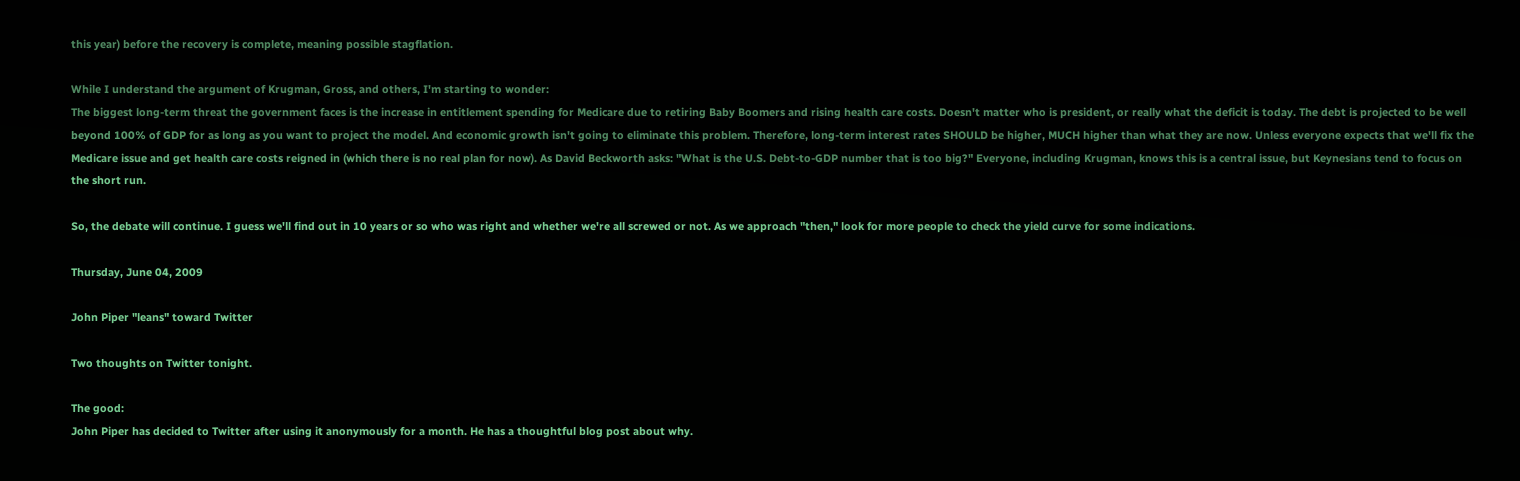this year) before the recovery is complete, meaning possible stagflation.

While I understand the argument of Krugman, Gross, and others, I'm starting to wonder:
The biggest long-term threat the government faces is the increase in entitlement spending for Medicare due to retiring Baby Boomers and rising health care costs. Doesn't matter who is president, or really what the deficit is today. The debt is projected to be well beyond 100% of GDP for as long as you want to project the model. And economic growth isn't going to eliminate this problem. Therefore, long-term interest rates SHOULD be higher, MUCH higher than what they are now. Unless everyone expects that we'll fix the Medicare issue and get health care costs reigned in (which there is no real plan for now). As David Beckworth asks: "What is the U.S. Debt-to-GDP number that is too big?" Everyone, including Krugman, knows this is a central issue, but Keynesians tend to focus on the short run.

So, the debate will continue. I guess we'll find out in 10 years or so who was right and whether we're all screwed or not. As we approach "then," look for more people to check the yield curve for some indications.

Thursday, June 04, 2009

John Piper "leans" toward Twitter

Two thoughts on Twitter tonight.

The good:
John Piper has decided to Twitter after using it anonymously for a month. He has a thoughtful blog post about why.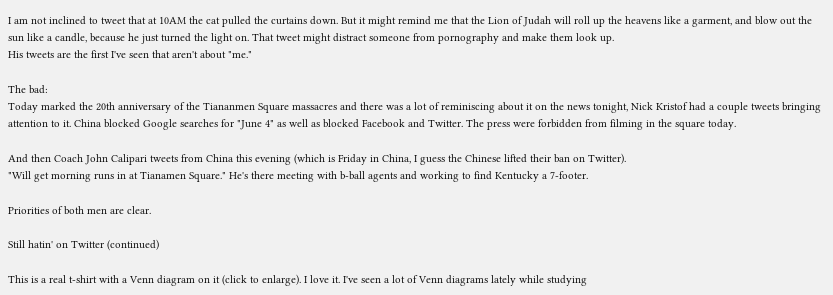I am not inclined to tweet that at 10AM the cat pulled the curtains down. But it might remind me that the Lion of Judah will roll up the heavens like a garment, and blow out the sun like a candle, because he just turned the light on. That tweet might distract someone from pornography and make them look up.
His tweets are the first I've seen that aren't about "me."

The bad:
Today marked the 20th anniversary of the Tiananmen Square massacres and there was a lot of reminiscing about it on the news tonight, Nick Kristof had a couple tweets bringing attention to it. China blocked Google searches for "June 4" as well as blocked Facebook and Twitter. The press were forbidden from filming in the square today.

And then Coach John Calipari tweets from China this evening (which is Friday in China, I guess the Chinese lifted their ban on Twitter).
"Will get morning runs in at Tianamen Square." He's there meeting with b-ball agents and working to find Kentucky a 7-footer.

Priorities of both men are clear.

Still hatin' on Twitter (continued)

This is a real t-shirt with a Venn diagram on it (click to enlarge). I love it. I've seen a lot of Venn diagrams lately while studying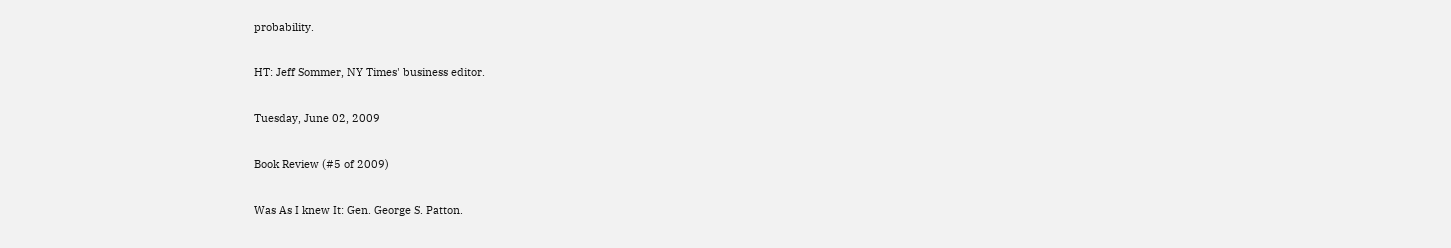probability.

HT: Jeff Sommer, NY Times' business editor.

Tuesday, June 02, 2009

Book Review (#5 of 2009)

Was As I knew It: Gen. George S. Patton.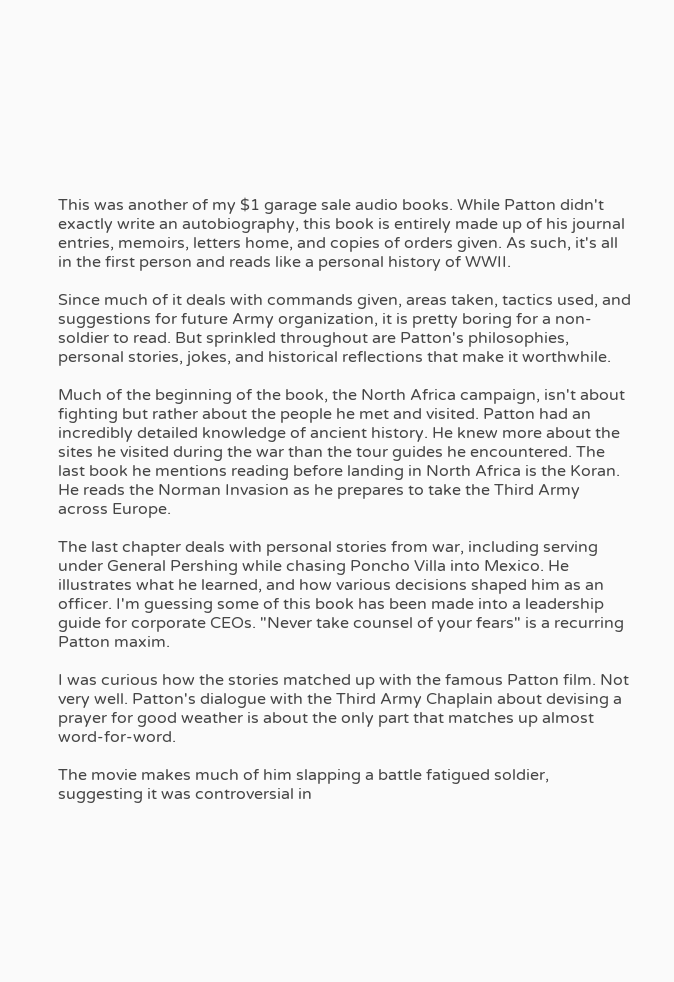This was another of my $1 garage sale audio books. While Patton didn't exactly write an autobiography, this book is entirely made up of his journal entries, memoirs, letters home, and copies of orders given. As such, it's all in the first person and reads like a personal history of WWII.

Since much of it deals with commands given, areas taken, tactics used, and suggestions for future Army organization, it is pretty boring for a non-soldier to read. But sprinkled throughout are Patton's philosophies, personal stories, jokes, and historical reflections that make it worthwhile.

Much of the beginning of the book, the North Africa campaign, isn't about fighting but rather about the people he met and visited. Patton had an incredibly detailed knowledge of ancient history. He knew more about the sites he visited during the war than the tour guides he encountered. The last book he mentions reading before landing in North Africa is the Koran. He reads the Norman Invasion as he prepares to take the Third Army across Europe.

The last chapter deals with personal stories from war, including serving under General Pershing while chasing Poncho Villa into Mexico. He illustrates what he learned, and how various decisions shaped him as an officer. I'm guessing some of this book has been made into a leadership guide for corporate CEOs. "Never take counsel of your fears" is a recurring Patton maxim.

I was curious how the stories matched up with the famous Patton film. Not very well. Patton's dialogue with the Third Army Chaplain about devising a prayer for good weather is about the only part that matches up almost word-for-word.

The movie makes much of him slapping a battle fatigued soldier, suggesting it was controversial in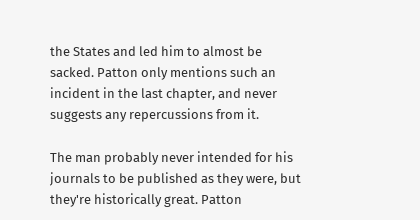the States and led him to almost be sacked. Patton only mentions such an incident in the last chapter, and never suggests any repercussions from it.

The man probably never intended for his journals to be published as they were, but they're historically great. Patton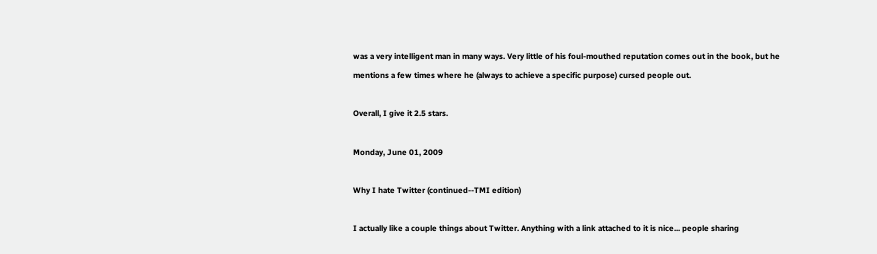was a very intelligent man in many ways. Very little of his foul-mouthed reputation comes out in the book, but he mentions a few times where he (always to achieve a specific purpose) cursed people out.

Overall, I give it 2.5 stars.

Monday, June 01, 2009

Why I hate Twitter (continued--TMI edition)

I actually like a couple things about Twitter. Anything with a link attached to it is nice... people sharing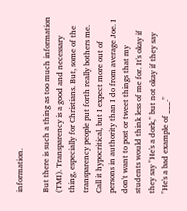information.

But there is such a thing as too much information (TMI). Transparency is a good and necessary thing, especially for Christians. But, some of the transparency people put forth really bothers me. Call it hypocritical, but I expect more out of persons in authority than I do from average Joe. I don't want to post or tweet things that my students would think less of me for. It's okay if they say "He's a dork," but not okay if they say "He's a bad example of ___."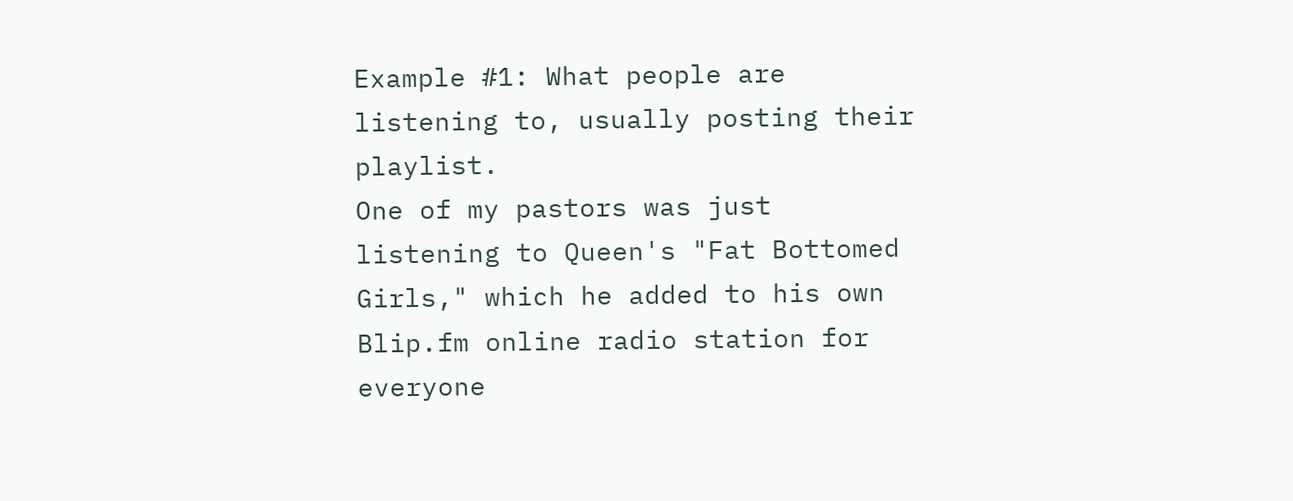Example #1: What people are listening to, usually posting their playlist.
One of my pastors was just listening to Queen's "Fat Bottomed Girls," which he added to his own Blip.fm online radio station for everyone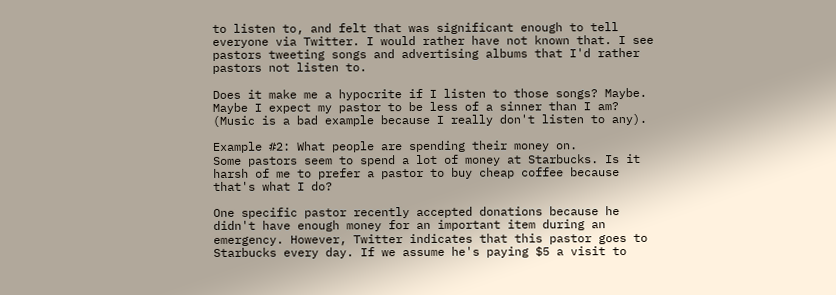to listen to, and felt that was significant enough to tell everyone via Twitter. I would rather have not known that. I see pastors tweeting songs and advertising albums that I'd rather pastors not listen to.

Does it make me a hypocrite if I listen to those songs? Maybe. Maybe I expect my pastor to be less of a sinner than I am? (Music is a bad example because I really don't listen to any).

Example #2: What people are spending their money on.
Some pastors seem to spend a lot of money at Starbucks. Is it harsh of me to prefer a pastor to buy cheap coffee because that's what I do?

One specific pastor recently accepted donations because he didn't have enough money for an important item during an emergency. However, Twitter indicates that this pastor goes to Starbucks every day. If we assume he's paying $5 a visit to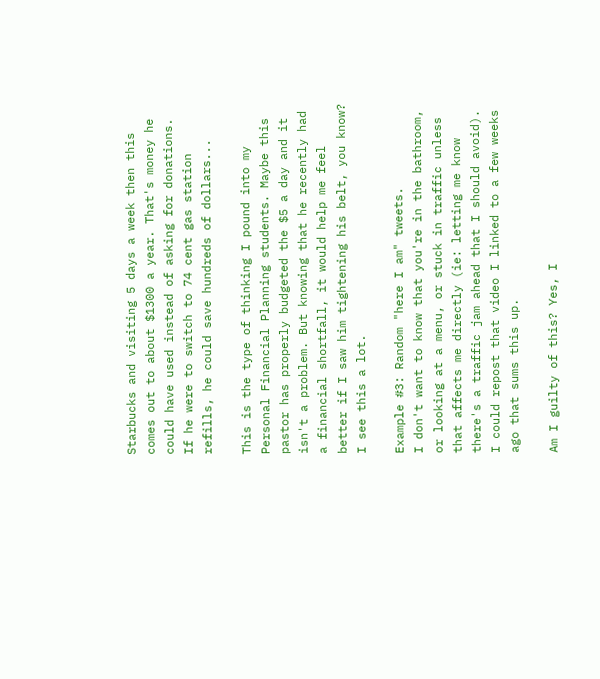Starbucks and visiting 5 days a week then this comes out to about $1300 a year. That's money he could have used instead of asking for donations. If he were to switch to 74 cent gas station refills, he could save hundreds of dollars...

This is the type of thinking I pound into my Personal Financial Planning students. Maybe this pastor has properly budgeted the $5 a day and it isn't a problem. But knowing that he recently had a financial shortfall, it would help me feel better if I saw him tightening his belt, you know? I see this a lot.

Example #3: Random "here I am" tweets.
I don't want to know that you're in the bathroom, or looking at a menu, or stuck in traffic unless that affects me directly (ie: letting me know there's a traffic jam ahead that I should avoid). I could repost that video I linked to a few weeks ago that sums this up.

Am I guilty of this? Yes, I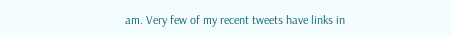am. Very few of my recent tweets have links in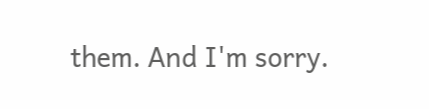them. And I'm sorry.